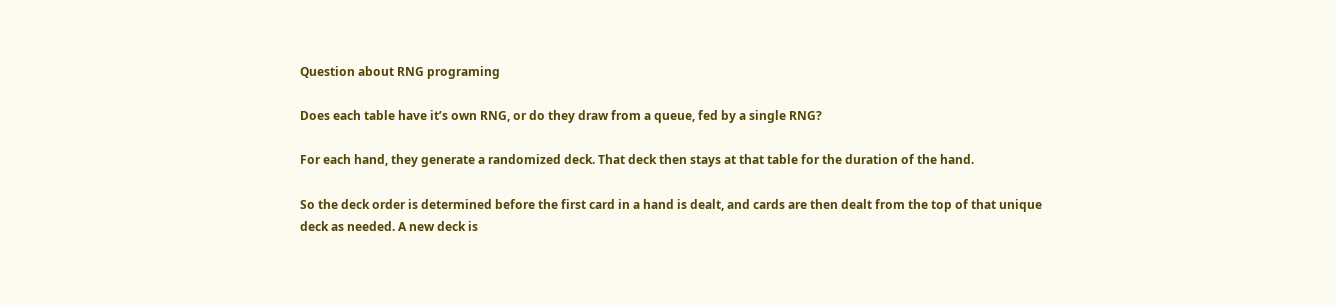Question about RNG programing

Does each table have it’s own RNG, or do they draw from a queue, fed by a single RNG?

For each hand, they generate a randomized deck. That deck then stays at that table for the duration of the hand.

So the deck order is determined before the first card in a hand is dealt, and cards are then dealt from the top of that unique deck as needed. A new deck is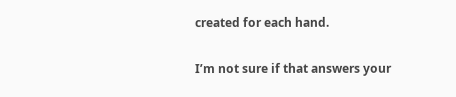created for each hand.

I’m not sure if that answers your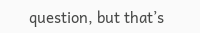question, but that’s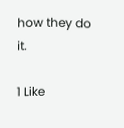how they do it.

1 Like